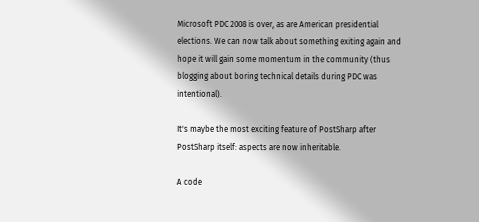Microsoft PDC 2008 is over, as are American presidential elections. We can now talk about something exiting again and hope it will gain some momentum in the community (thus blogging about boring technical details during PDC was intentional).

It's maybe the most exciting feature of PostSharp after PostSharp itself: aspects are now inheritable.

A code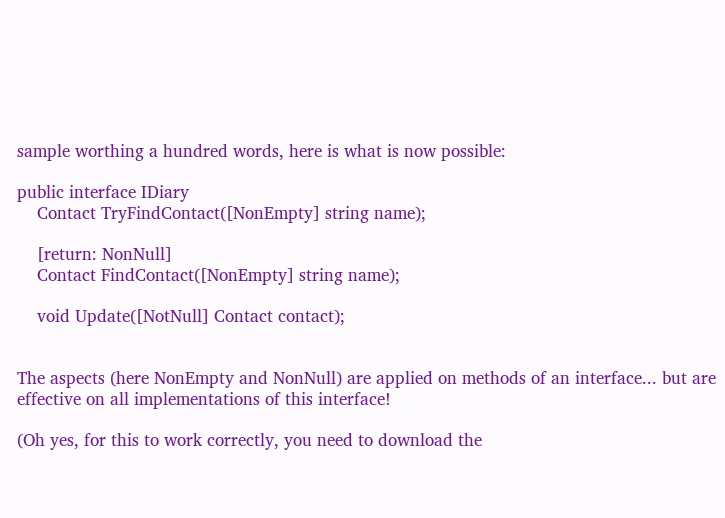sample worthing a hundred words, here is what is now possible:

public interface IDiary
    Contact TryFindContact([NonEmpty] string name);

    [return: NonNull]
    Contact FindContact([NonEmpty] string name);

    void Update([NotNull] Contact contact);


The aspects (here NonEmpty and NonNull) are applied on methods of an interface... but are effective on all implementations of this interface!

(Oh yes, for this to work correctly, you need to download the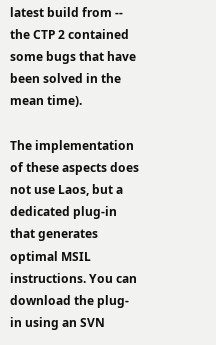latest build from -- the CTP 2 contained some bugs that have been solved in the mean time).

The implementation of these aspects does not use Laos, but a dedicated plug-in that generates optimal MSIL instructions. You can download the plug-in using an SVN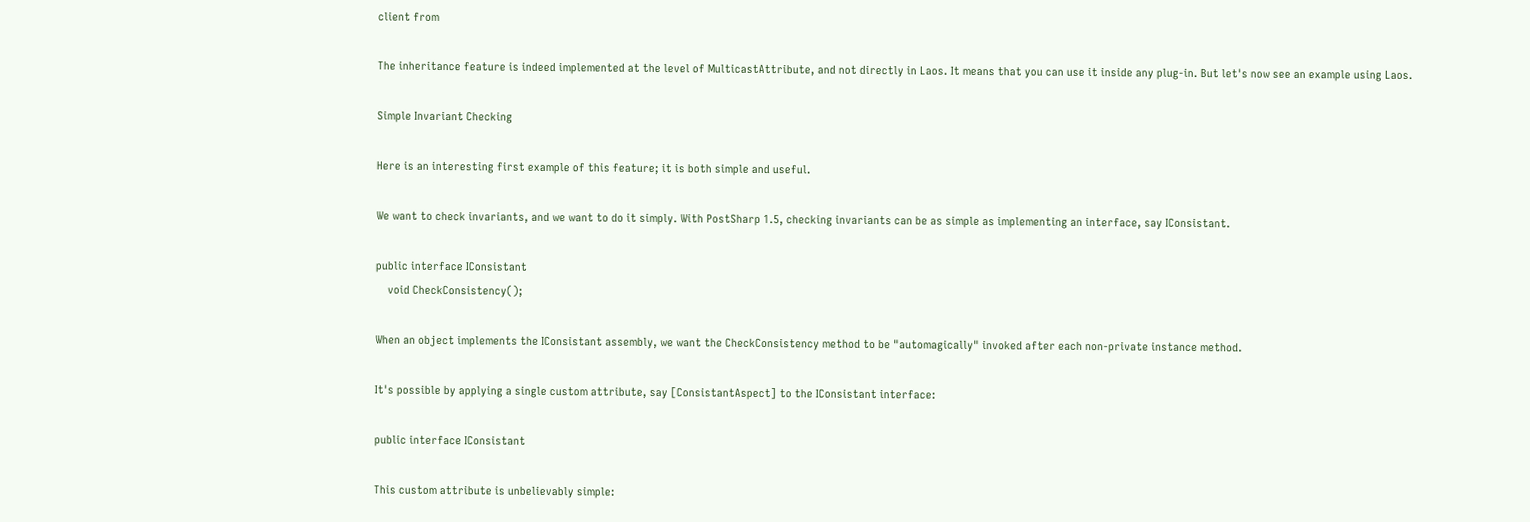client from

The inheritance feature is indeed implemented at the level of MulticastAttribute, and not directly in Laos. It means that you can use it inside any plug-in. But let's now see an example using Laos.

Simple Invariant Checking

Here is an interesting first example of this feature; it is both simple and useful.

We want to check invariants, and we want to do it simply. With PostSharp 1.5, checking invariants can be as simple as implementing an interface, say IConsistant.

public interface IConsistant
    void CheckConsistency();

When an object implements the IConsistant assembly, we want the CheckConsistency method to be "automagically" invoked after each non-private instance method.

It's possible by applying a single custom attribute, say [ConsistantAspect] to the IConsistant interface:

public interface IConsistant

This custom attribute is unbelievably simple: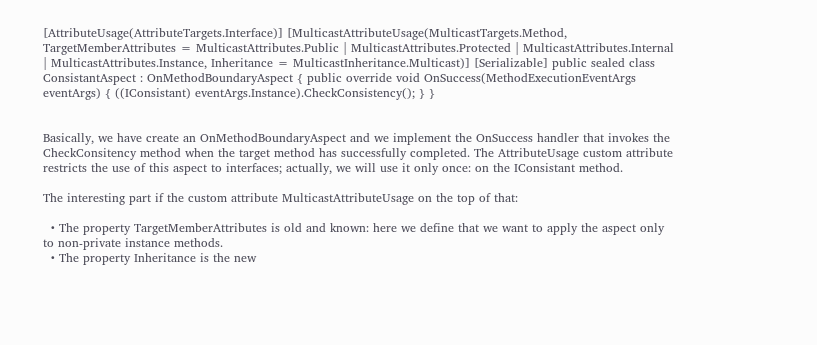[AttributeUsage(AttributeTargets.Interface)] [MulticastAttributeUsage(MulticastTargets.Method, TargetMemberAttributes = MulticastAttributes.Public | MulticastAttributes.Protected | MulticastAttributes.Internal | MulticastAttributes.Instance, Inheritance = MulticastInheritance.Multicast)] [Serializable] public sealed class ConsistantAspect : OnMethodBoundaryAspect { public override void OnSuccess(MethodExecutionEventArgs eventArgs) { ((IConsistant) eventArgs.Instance).CheckConsistency(); } }


Basically, we have create an OnMethodBoundaryAspect and we implement the OnSuccess handler that invokes the CheckConsitency method when the target method has successfully completed. The AttributeUsage custom attribute restricts the use of this aspect to interfaces; actually, we will use it only once: on the IConsistant method.

The interesting part if the custom attribute MulticastAttributeUsage on the top of that:

  • The property TargetMemberAttributes is old and known: here we define that we want to apply the aspect only to non-private instance methods.
  • The property Inheritance is the new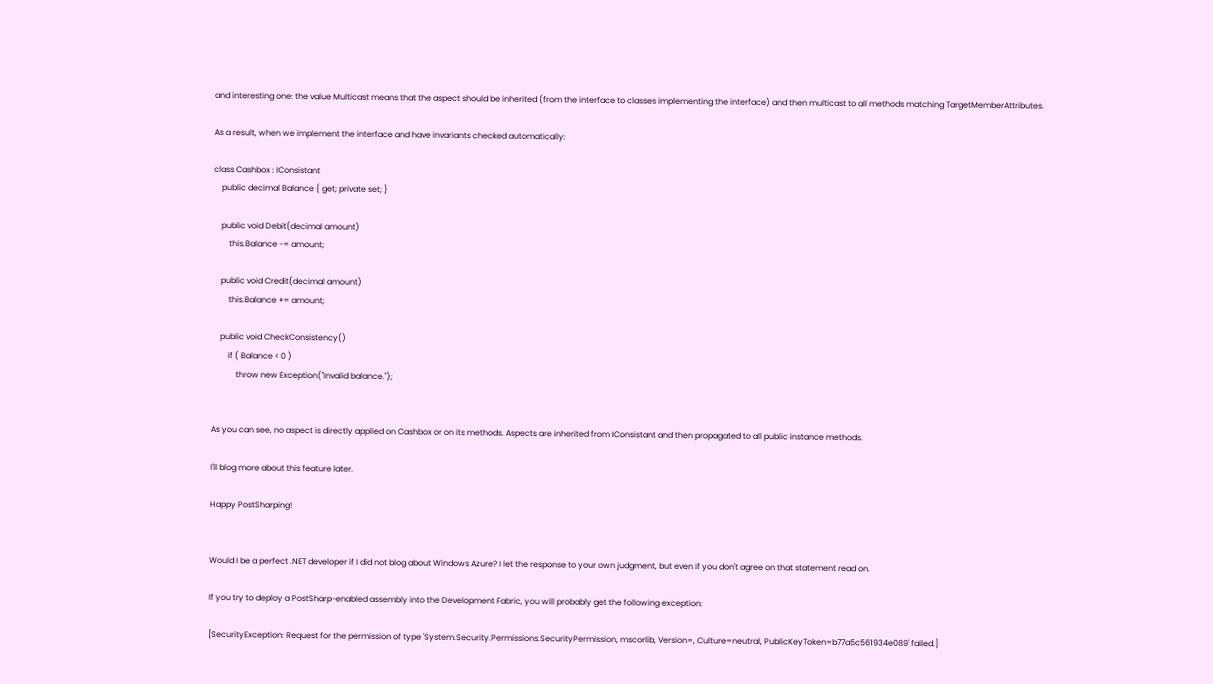and interesting one: the value Multicast means that the aspect should be inherited (from the interface to classes implementing the interface) and then multicast to all methods matching TargetMemberAttributes.

As a result, when we implement the interface and have invariants checked automatically:

class Cashbox : IConsistant
    public decimal Balance { get; private set; }

    public void Debit(decimal amount)
        this.Balance -= amount;

    public void Credit(decimal amount)
        this.Balance += amount;

    public void CheckConsistency()
        if ( Balance < 0 )
            throw new Exception("Invalid balance.");


As you can see, no aspect is directly applied on Cashbox or on its methods. Aspects are inherited from IConsistant and then propagated to all public instance methods.

I'll blog more about this feature later.

Happy PostSharping!


Would I be a perfect .NET developer if I did not blog about Windows Azure? I let the response to your own judgment, but even if you don't agree on that statement read on.

If you try to deploy a PostSharp-enabled assembly into the Development Fabric, you will probably get the following exception:

[SecurityException: Request for the permission of type 'System.Security.Permissions.SecurityPermission, mscorlib, Version=, Culture=neutral, PublicKeyToken=b77a5c561934e089' failed.]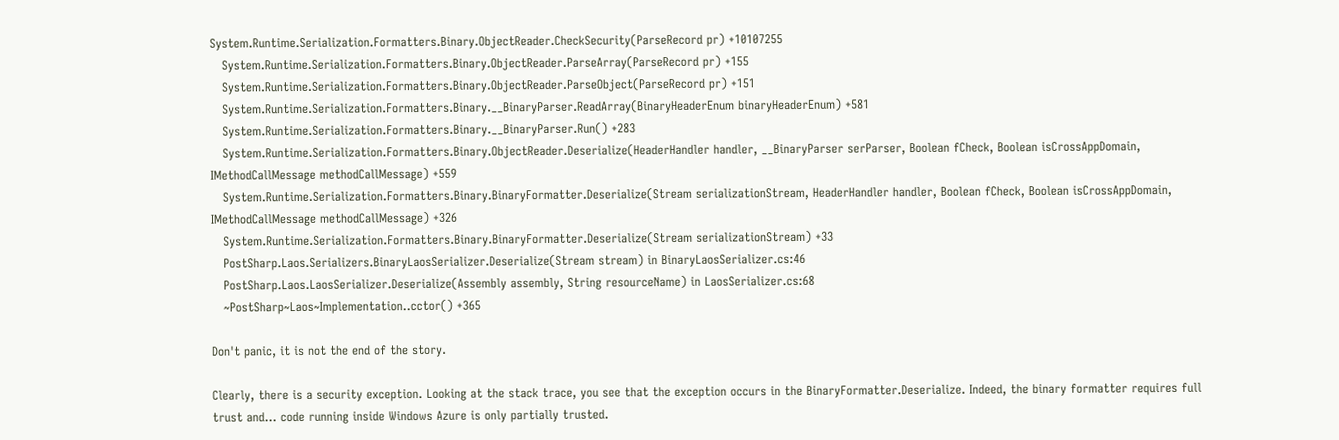System.Runtime.Serialization.Formatters.Binary.ObjectReader.CheckSecurity(ParseRecord pr) +10107255
   System.Runtime.Serialization.Formatters.Binary.ObjectReader.ParseArray(ParseRecord pr) +155
   System.Runtime.Serialization.Formatters.Binary.ObjectReader.ParseObject(ParseRecord pr) +151
   System.Runtime.Serialization.Formatters.Binary.__BinaryParser.ReadArray(BinaryHeaderEnum binaryHeaderEnum) +581
   System.Runtime.Serialization.Formatters.Binary.__BinaryParser.Run() +283
   System.Runtime.Serialization.Formatters.Binary.ObjectReader.Deserialize(HeaderHandler handler, __BinaryParser serParser, Boolean fCheck, Boolean isCrossAppDomain, IMethodCallMessage methodCallMessage) +559
   System.Runtime.Serialization.Formatters.Binary.BinaryFormatter.Deserialize(Stream serializationStream, HeaderHandler handler, Boolean fCheck, Boolean isCrossAppDomain, IMethodCallMessage methodCallMessage) +326
   System.Runtime.Serialization.Formatters.Binary.BinaryFormatter.Deserialize(Stream serializationStream) +33
   PostSharp.Laos.Serializers.BinaryLaosSerializer.Deserialize(Stream stream) in BinaryLaosSerializer.cs:46
   PostSharp.Laos.LaosSerializer.Deserialize(Assembly assembly, String resourceName) in LaosSerializer.cs:68
   ~PostSharp~Laos~Implementation..cctor() +365

Don't panic, it is not the end of the story.

Clearly, there is a security exception. Looking at the stack trace, you see that the exception occurs in the BinaryFormatter.Deserialize. Indeed, the binary formatter requires full trust and... code running inside Windows Azure is only partially trusted.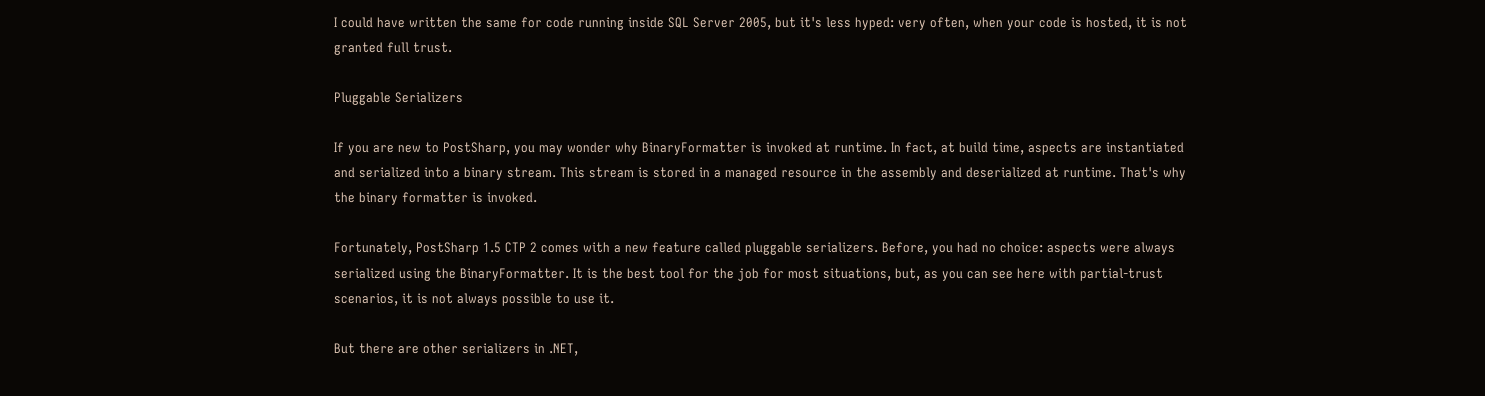I could have written the same for code running inside SQL Server 2005, but it's less hyped: very often, when your code is hosted, it is not granted full trust.

Pluggable Serializers

If you are new to PostSharp, you may wonder why BinaryFormatter is invoked at runtime. In fact, at build time, aspects are instantiated and serialized into a binary stream. This stream is stored in a managed resource in the assembly and deserialized at runtime. That's why the binary formatter is invoked.

Fortunately, PostSharp 1.5 CTP 2 comes with a new feature called pluggable serializers. Before, you had no choice: aspects were always serialized using the BinaryFormatter. It is the best tool for the job for most situations, but, as you can see here with partial-trust scenarios, it is not always possible to use it.

But there are other serializers in .NET,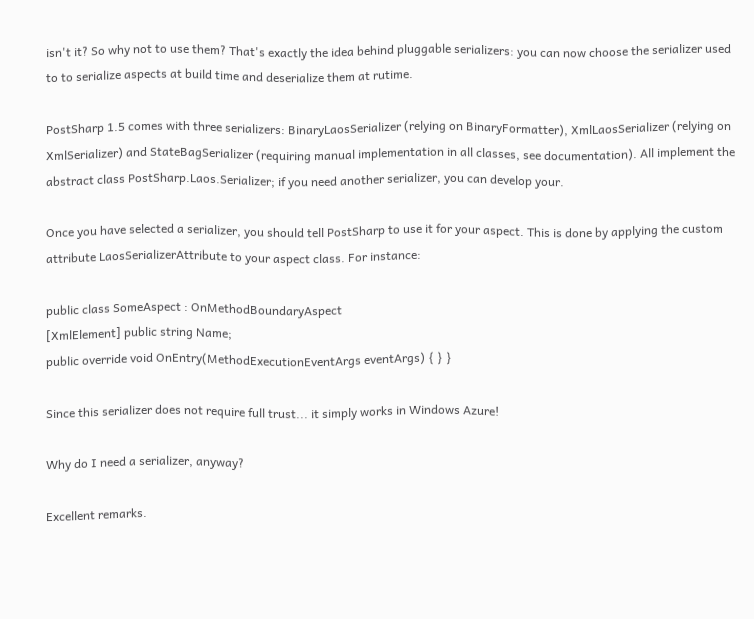isn't it? So why not to use them? That's exactly the idea behind pluggable serializers: you can now choose the serializer used to to serialize aspects at build time and deserialize them at rutime.

PostSharp 1.5 comes with three serializers: BinaryLaosSerializer (relying on BinaryFormatter), XmlLaosSerializer (relying on XmlSerializer) and StateBagSerializer (requiring manual implementation in all classes, see documentation). All implement the abstract class PostSharp.Laos.Serializer; if you need another serializer, you can develop your.

Once you have selected a serializer, you should tell PostSharp to use it for your aspect. This is done by applying the custom attribute LaosSerializerAttribute to your aspect class. For instance:

public class SomeAspect : OnMethodBoundaryAspect
[XmlElement] public string Name;
public override void OnEntry(MethodExecutionEventArgs eventArgs) { } }

Since this serializer does not require full trust... it simply works in Windows Azure!

Why do I need a serializer, anyway?

Excellent remarks.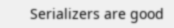Serializers are good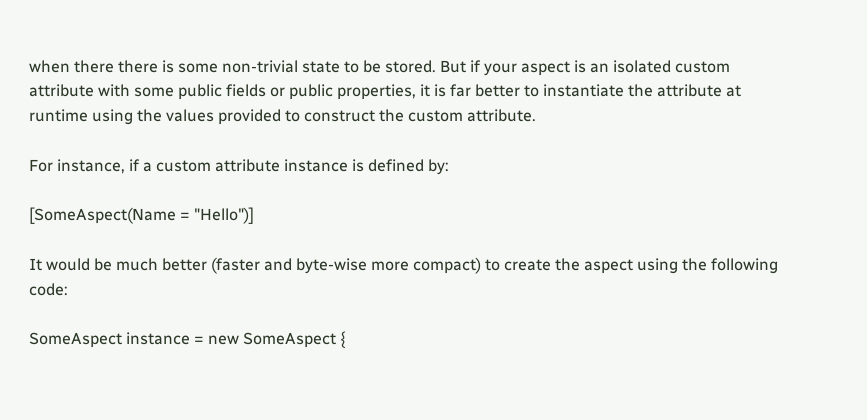when there there is some non-trivial state to be stored. But if your aspect is an isolated custom attribute with some public fields or public properties, it is far better to instantiate the attribute at runtime using the values provided to construct the custom attribute.

For instance, if a custom attribute instance is defined by:

[SomeAspect(Name = "Hello")]

It would be much better (faster and byte-wise more compact) to create the aspect using the following code:

SomeAspect instance = new SomeAspect {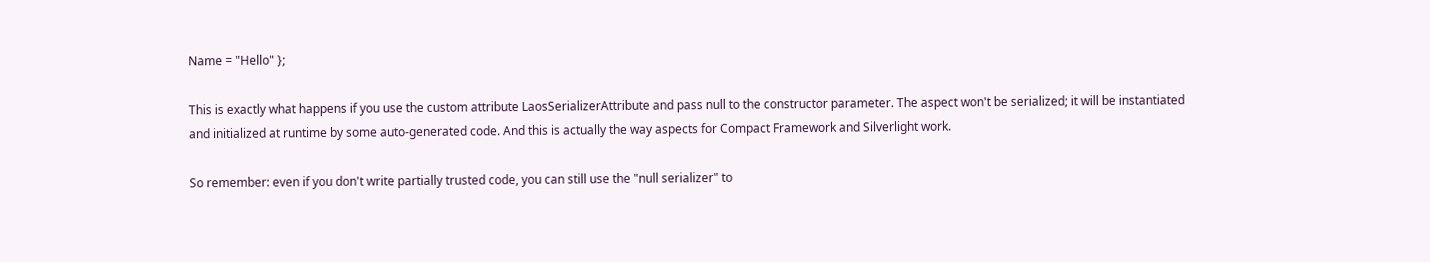Name = "Hello" };

This is exactly what happens if you use the custom attribute LaosSerializerAttribute and pass null to the constructor parameter. The aspect won't be serialized; it will be instantiated and initialized at runtime by some auto-generated code. And this is actually the way aspects for Compact Framework and Silverlight work.

So remember: even if you don't write partially trusted code, you can still use the "null serializer" to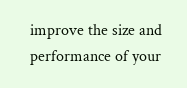improve the size and performance of your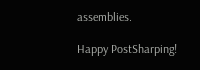assemblies.

Happy PostSharping!